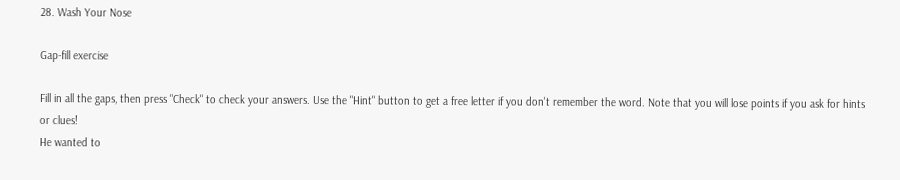28. Wash Your Nose

Gap-fill exercise

Fill in all the gaps, then press "Check" to check your answers. Use the "Hint" button to get a free letter if you don't remember the word. Note that you will lose points if you ask for hints or clues!
He wanted to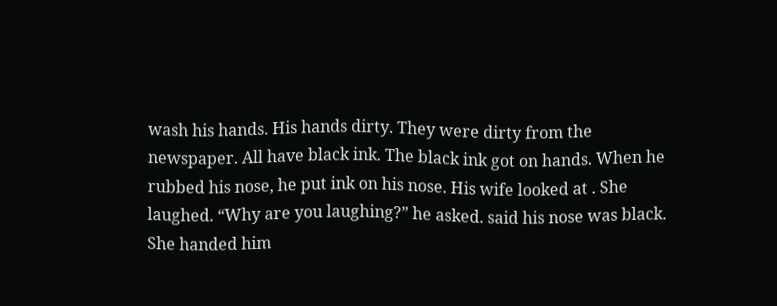wash his hands. His hands dirty. They were dirty from the newspaper. All have black ink. The black ink got on hands. When he rubbed his nose, he put ink on his nose. His wife looked at . She laughed. “Why are you laughing?” he asked. said his nose was black. She handed him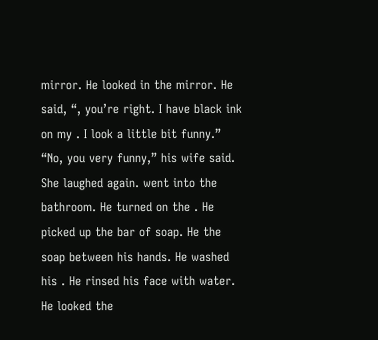mirror. He looked in the mirror. He said, “, you’re right. I have black ink on my . I look a little bit funny.” “No, you very funny,” his wife said. She laughed again. went into the bathroom. He turned on the . He picked up the bar of soap. He the soap between his hands. He washed his . He rinsed his face with water. He looked the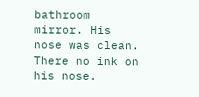bathroom mirror. His nose was clean. There no ink on his nose.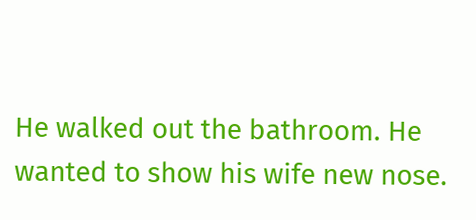He walked out the bathroom. He wanted to show his wife new nose.